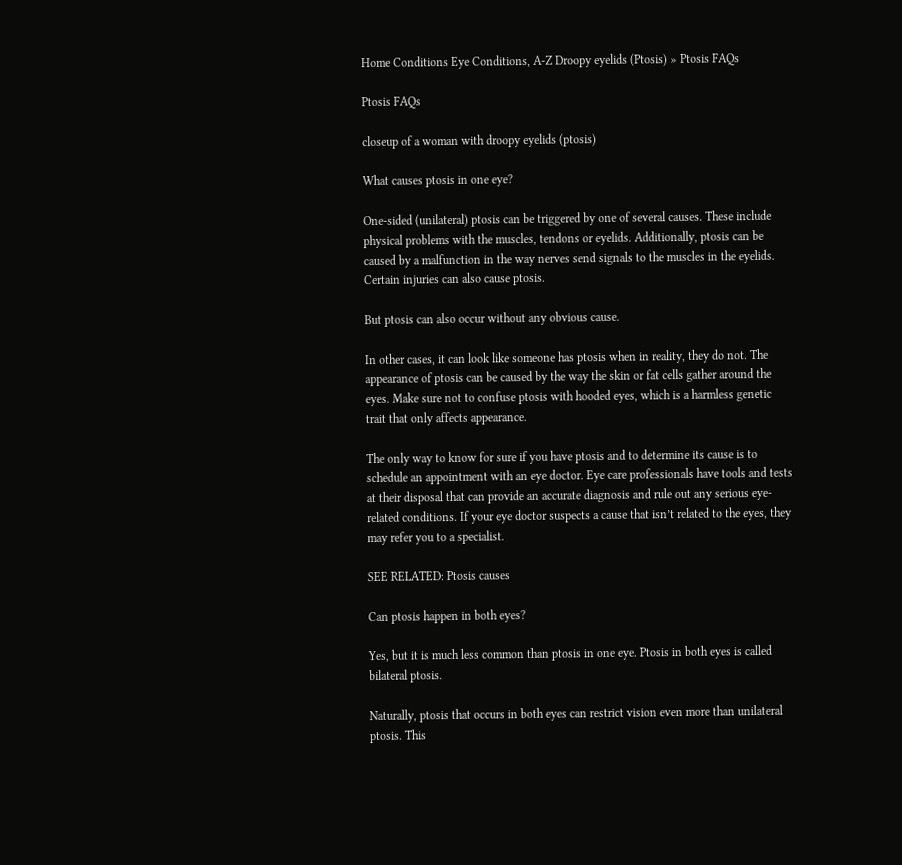Home Conditions Eye Conditions, A-Z Droopy eyelids (Ptosis) » Ptosis FAQs

Ptosis FAQs

closeup of a woman with droopy eyelids (ptosis)

What causes ptosis in one eye?

One-sided (unilateral) ptosis can be triggered by one of several causes. These include physical problems with the muscles, tendons or eyelids. Additionally, ptosis can be caused by a malfunction in the way nerves send signals to the muscles in the eyelids. Certain injuries can also cause ptosis.

But ptosis can also occur without any obvious cause.

In other cases, it can look like someone has ptosis when in reality, they do not. The appearance of ptosis can be caused by the way the skin or fat cells gather around the eyes. Make sure not to confuse ptosis with hooded eyes, which is a harmless genetic trait that only affects appearance.

The only way to know for sure if you have ptosis and to determine its cause is to schedule an appointment with an eye doctor. Eye care professionals have tools and tests at their disposal that can provide an accurate diagnosis and rule out any serious eye-related conditions. If your eye doctor suspects a cause that isn’t related to the eyes, they may refer you to a specialist.

SEE RELATED: Ptosis causes

Can ptosis happen in both eyes?

Yes, but it is much less common than ptosis in one eye. Ptosis in both eyes is called bilateral ptosis.

Naturally, ptosis that occurs in both eyes can restrict vision even more than unilateral ptosis. This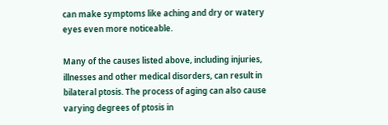can make symptoms like aching and dry or watery eyes even more noticeable.

Many of the causes listed above, including injuries, illnesses and other medical disorders, can result in bilateral ptosis. The process of aging can also cause varying degrees of ptosis in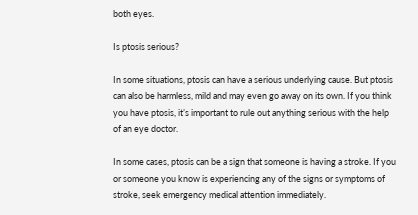both eyes.

Is ptosis serious?

In some situations, ptosis can have a serious underlying cause. But ptosis can also be harmless, mild and may even go away on its own. If you think you have ptosis, it’s important to rule out anything serious with the help of an eye doctor.

In some cases, ptosis can be a sign that someone is having a stroke. If you or someone you know is experiencing any of the signs or symptoms of stroke, seek emergency medical attention immediately.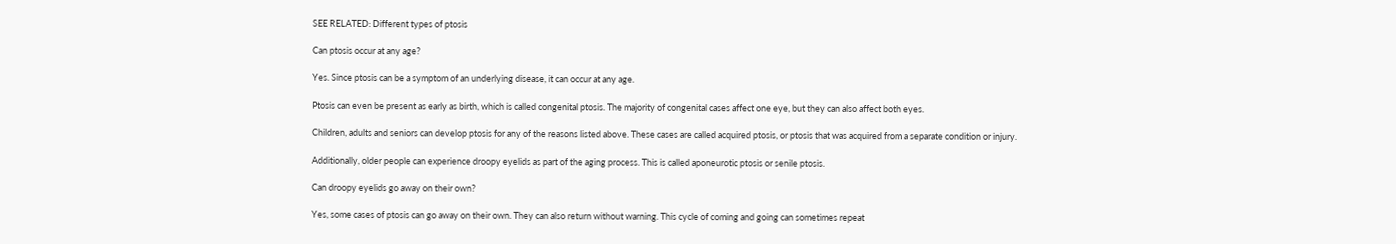SEE RELATED: Different types of ptosis

Can ptosis occur at any age?

Yes. Since ptosis can be a symptom of an underlying disease, it can occur at any age.

Ptosis can even be present as early as birth, which is called congenital ptosis. The majority of congenital cases affect one eye, but they can also affect both eyes.

Children, adults and seniors can develop ptosis for any of the reasons listed above. These cases are called acquired ptosis, or ptosis that was acquired from a separate condition or injury.

Additionally, older people can experience droopy eyelids as part of the aging process. This is called aponeurotic ptosis or senile ptosis.

Can droopy eyelids go away on their own?

Yes, some cases of ptosis can go away on their own. They can also return without warning. This cycle of coming and going can sometimes repeat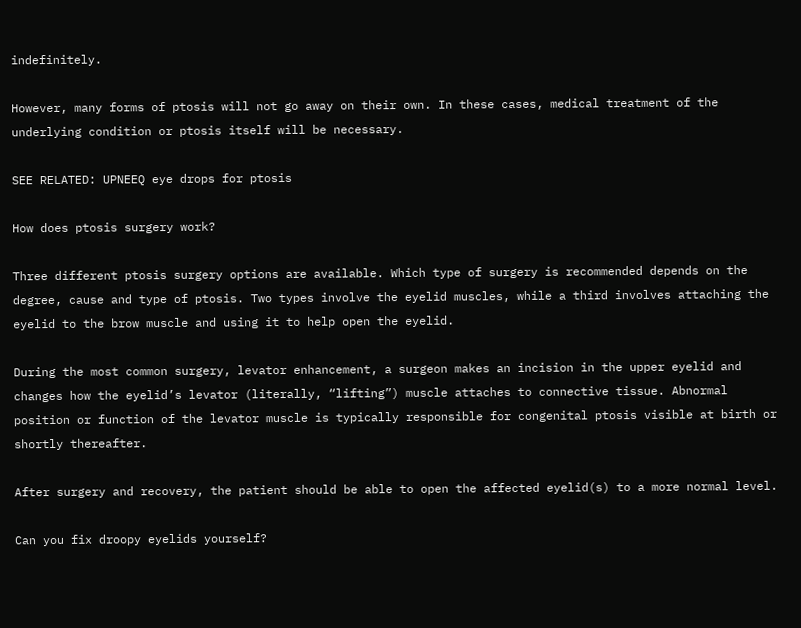indefinitely.

However, many forms of ptosis will not go away on their own. In these cases, medical treatment of the underlying condition or ptosis itself will be necessary.

SEE RELATED: UPNEEQ eye drops for ptosis

How does ptosis surgery work?

Three different ptosis surgery options are available. Which type of surgery is recommended depends on the degree, cause and type of ptosis. Two types involve the eyelid muscles, while a third involves attaching the eyelid to the brow muscle and using it to help open the eyelid.

During the most common surgery, levator enhancement, a surgeon makes an incision in the upper eyelid and changes how the eyelid’s levator (literally, “lifting”) muscle attaches to connective tissue. Abnormal position or function of the levator muscle is typically responsible for congenital ptosis visible at birth or shortly thereafter.

After surgery and recovery, the patient should be able to open the affected eyelid(s) to a more normal level.

Can you fix droopy eyelids yourself?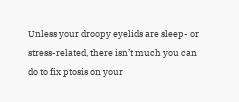Unless your droopy eyelids are sleep- or stress-related, there isn’t much you can do to fix ptosis on your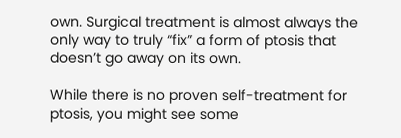own. Surgical treatment is almost always the only way to truly “fix” a form of ptosis that doesn’t go away on its own.

While there is no proven self-treatment for ptosis, you might see some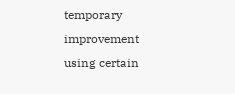temporary improvement using certain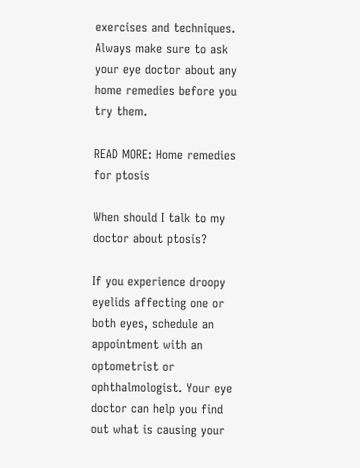exercises and techniques. Always make sure to ask your eye doctor about any home remedies before you try them.

READ MORE: Home remedies for ptosis

When should I talk to my doctor about ptosis?

If you experience droopy eyelids affecting one or both eyes, schedule an appointment with an optometrist or ophthalmologist. Your eye doctor can help you find out what is causing your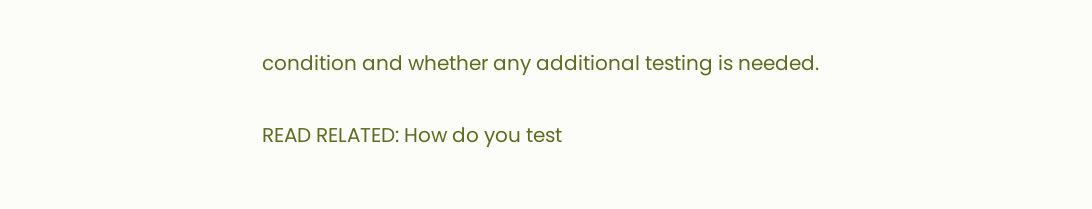condition and whether any additional testing is needed.

READ RELATED: How do you test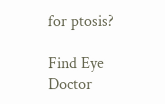for ptosis?

Find Eye Doctor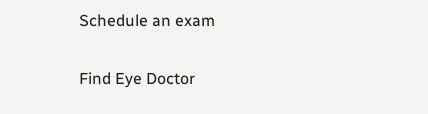Schedule an exam

Find Eye Doctor